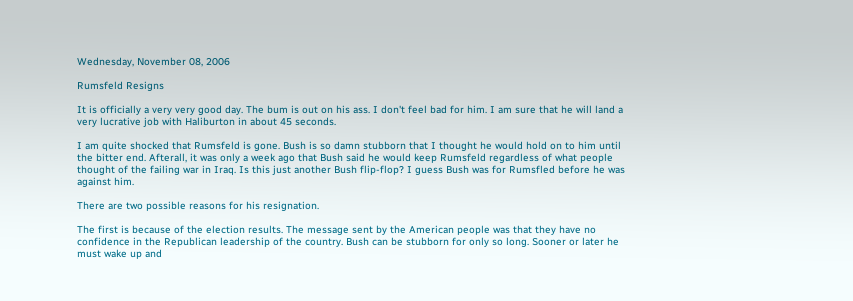Wednesday, November 08, 2006

Rumsfeld Resigns

It is officially a very very good day. The bum is out on his ass. I don't feel bad for him. I am sure that he will land a very lucrative job with Haliburton in about 45 seconds.

I am quite shocked that Rumsfeld is gone. Bush is so damn stubborn that I thought he would hold on to him until the bitter end. Afterall, it was only a week ago that Bush said he would keep Rumsfeld regardless of what people thought of the failing war in Iraq. Is this just another Bush flip-flop? I guess Bush was for Rumsfled before he was against him.

There are two possible reasons for his resignation.

The first is because of the election results. The message sent by the American people was that they have no confidence in the Republican leadership of the country. Bush can be stubborn for only so long. Sooner or later he must wake up and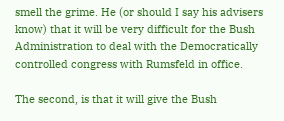smell the grime. He (or should I say his advisers know) that it will be very difficult for the Bush Administration to deal with the Democratically controlled congress with Rumsfeld in office.

The second, is that it will give the Bush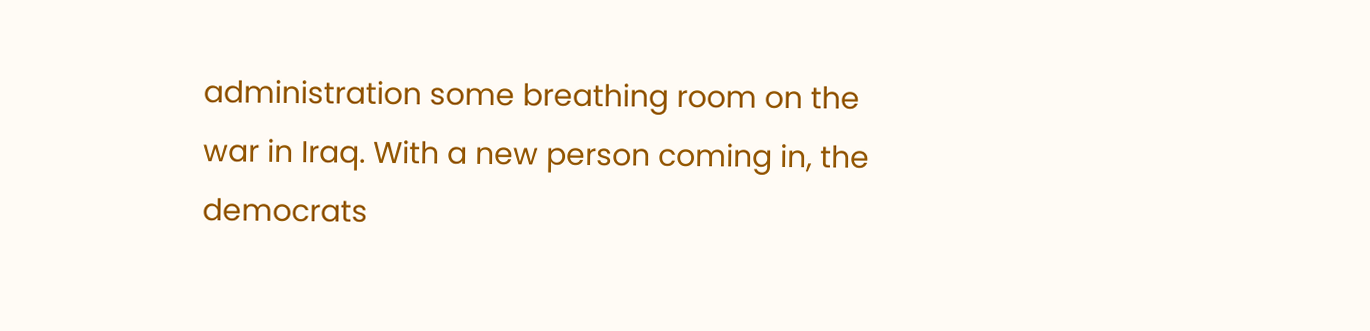administration some breathing room on the war in Iraq. With a new person coming in, the democrats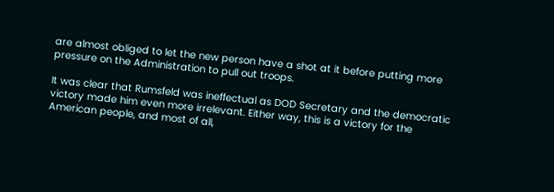are almost obliged to let the new person have a shot at it before putting more pressure on the Administration to pull out troops.

It was clear that Rumsfeld was ineffectual as DOD Secretary and the democratic victory made him even more irrelevant. Either way, this is a victory for the American people, and most of all,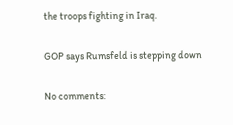the troops fighting in Iraq.

GOP says Rumsfeld is stepping down

No comments: